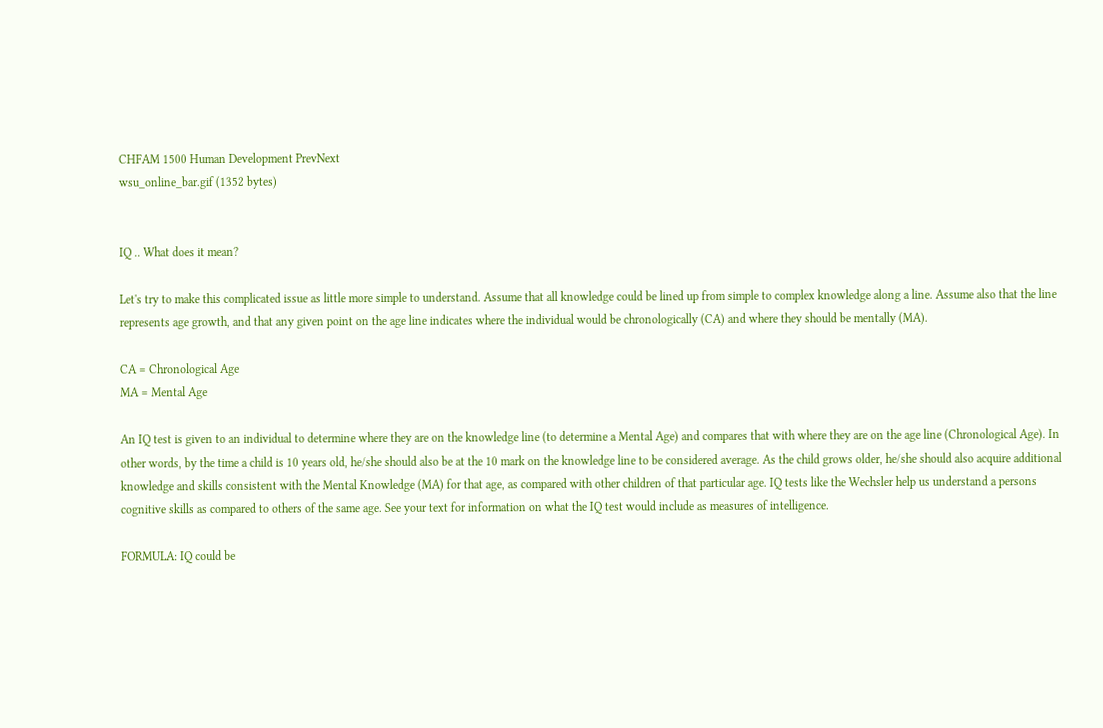CHFAM 1500 Human Development PrevNext
wsu_online_bar.gif (1352 bytes)


IQ .. What does it mean?

Let's try to make this complicated issue as little more simple to understand. Assume that all knowledge could be lined up from simple to complex knowledge along a line. Assume also that the line represents age growth, and that any given point on the age line indicates where the individual would be chronologically (CA) and where they should be mentally (MA).

CA = Chronological Age
MA = Mental Age

An IQ test is given to an individual to determine where they are on the knowledge line (to determine a Mental Age) and compares that with where they are on the age line (Chronological Age). In other words, by the time a child is 10 years old, he/she should also be at the 10 mark on the knowledge line to be considered average. As the child grows older, he/she should also acquire additional knowledge and skills consistent with the Mental Knowledge (MA) for that age, as compared with other children of that particular age. IQ tests like the Wechsler help us understand a persons cognitive skills as compared to others of the same age. See your text for information on what the IQ test would include as measures of intelligence.

FORMULA: IQ could be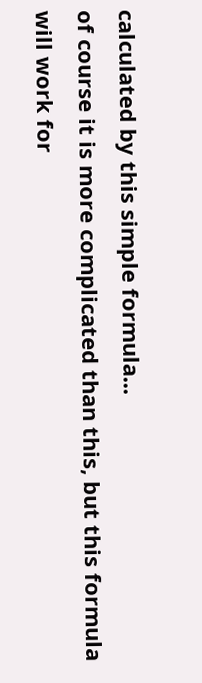calculated by this simple formula...
of course it is more complicated than this, but this formula will work for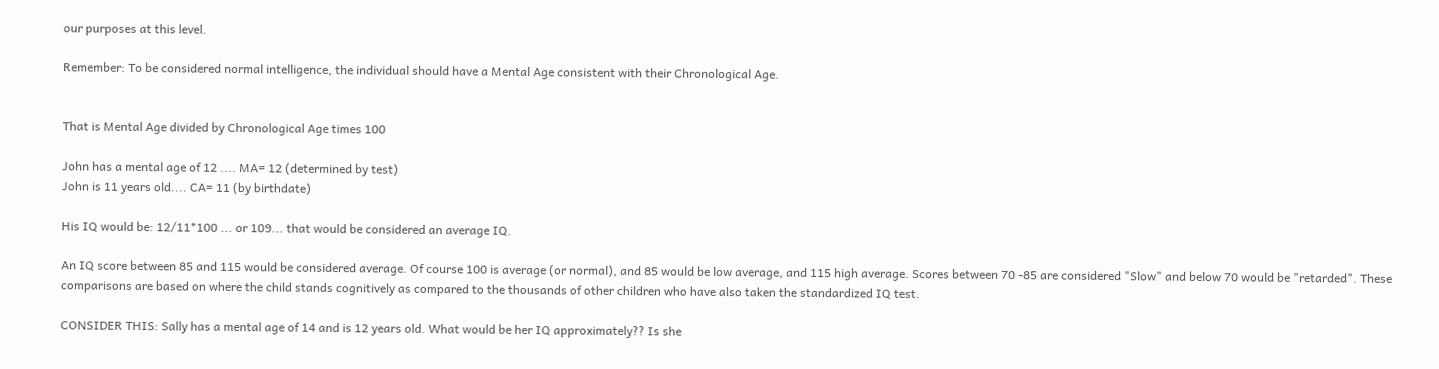our purposes at this level.

Remember: To be considered normal intelligence, the individual should have a Mental Age consistent with their Chronological Age.


That is Mental Age divided by Chronological Age times 100

John has a mental age of 12 .... MA= 12 (determined by test)
John is 11 years old.... CA= 11 (by birthdate)

His IQ would be: 12/11*100 ... or 109... that would be considered an average IQ.

An IQ score between 85 and 115 would be considered average. Of course 100 is average (or normal), and 85 would be low average, and 115 high average. Scores between 70 -85 are considered "Slow" and below 70 would be "retarded". These comparisons are based on where the child stands cognitively as compared to the thousands of other children who have also taken the standardized IQ test.

CONSIDER THIS: Sally has a mental age of 14 and is 12 years old. What would be her IQ approximately?? Is she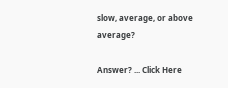slow, average, or above average?

Answer? ... Click Here